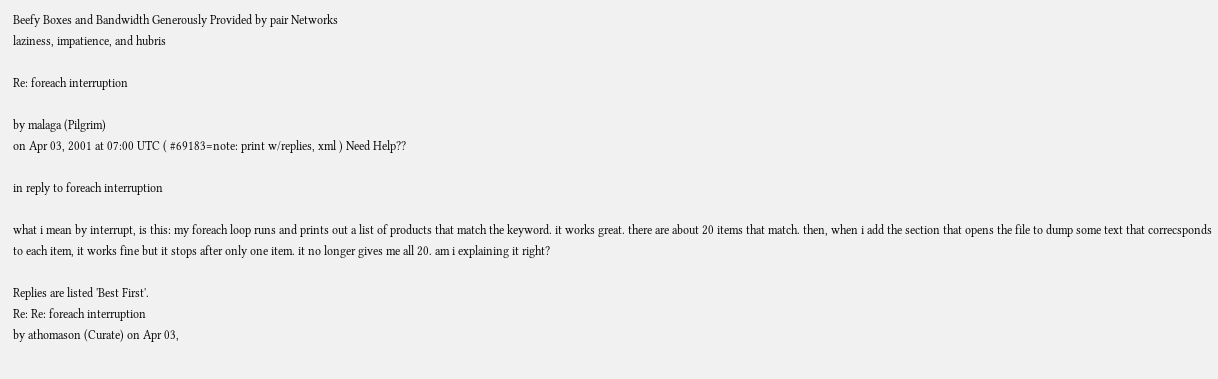Beefy Boxes and Bandwidth Generously Provided by pair Networks
laziness, impatience, and hubris

Re: foreach interruption

by malaga (Pilgrim)
on Apr 03, 2001 at 07:00 UTC ( #69183=note: print w/replies, xml ) Need Help??

in reply to foreach interruption

what i mean by interrupt, is this: my foreach loop runs and prints out a list of products that match the keyword. it works great. there are about 20 items that match. then, when i add the section that opens the file to dump some text that correcsponds to each item, it works fine but it stops after only one item. it no longer gives me all 20. am i explaining it right?

Replies are listed 'Best First'.
Re: Re: foreach interruption
by athomason (Curate) on Apr 03,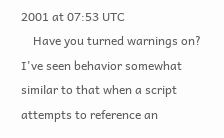2001 at 07:53 UTC
    Have you turned warnings on? I've seen behavior somewhat similar to that when a script attempts to reference an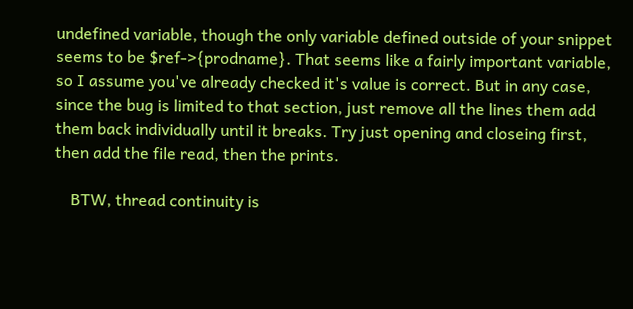undefined variable, though the only variable defined outside of your snippet seems to be $ref->{prodname}. That seems like a fairly important variable, so I assume you've already checked it's value is correct. But in any case, since the bug is limited to that section, just remove all the lines them add them back individually until it breaks. Try just opening and closeing first, then add the file read, then the prints.

    BTW, thread continuity is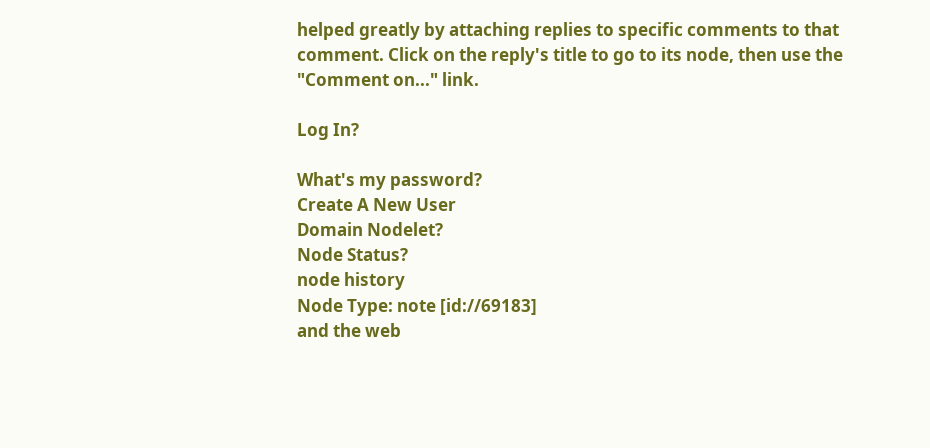helped greatly by attaching replies to specific comments to that comment. Click on the reply's title to go to its node, then use the "Comment on..." link.

Log In?

What's my password?
Create A New User
Domain Nodelet?
Node Status?
node history
Node Type: note [id://69183]
and the web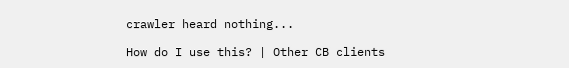crawler heard nothing...

How do I use this? | Other CB clients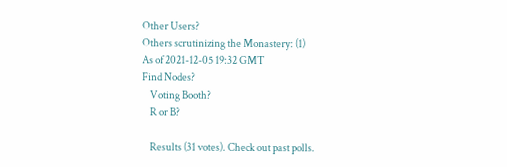Other Users?
Others scrutinizing the Monastery: (1)
As of 2021-12-05 19:32 GMT
Find Nodes?
    Voting Booth?
    R or B?

    Results (31 votes). Check out past polls.